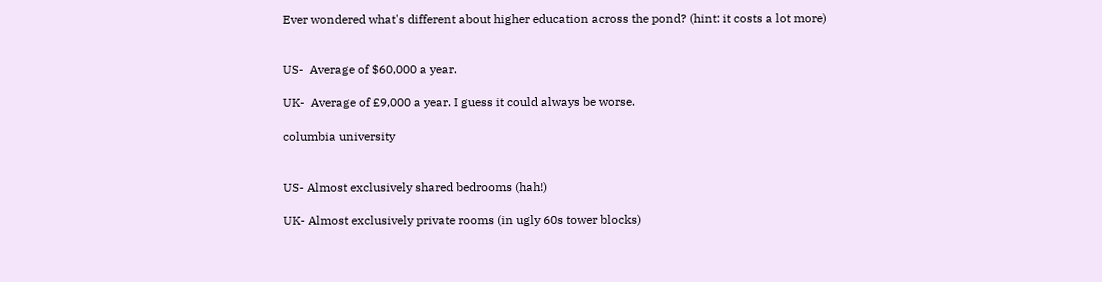Ever wondered what's different about higher education across the pond? (hint: it costs a lot more)


US-  Average of $60,000 a year.

UK-  Average of £9,000 a year. I guess it could always be worse.

columbia university


US- Almost exclusively shared bedrooms (hah!)

UK- Almost exclusively private rooms (in ugly 60s tower blocks)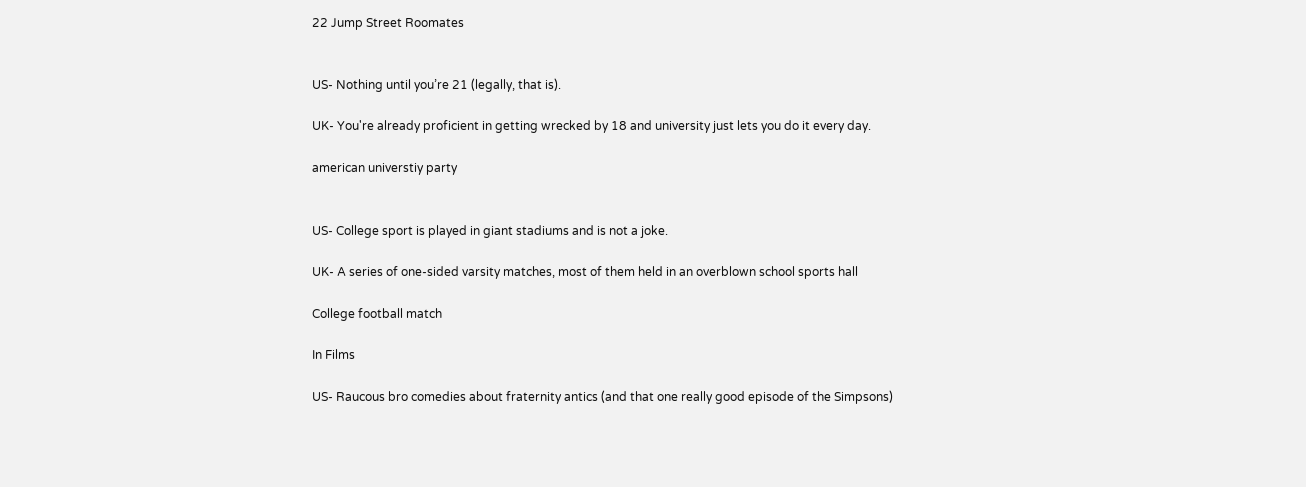22 Jump Street Roomates


US- Nothing until you’re 21 (legally, that is).

UK- You're already proficient in getting wrecked by 18 and university just lets you do it every day.

american universtiy party


US- College sport is played in giant stadiums and is not a joke.

UK- A series of one-sided varsity matches, most of them held in an overblown school sports hall

College football match

In Films

US- Raucous bro comedies about fraternity antics (and that one really good episode of the Simpsons)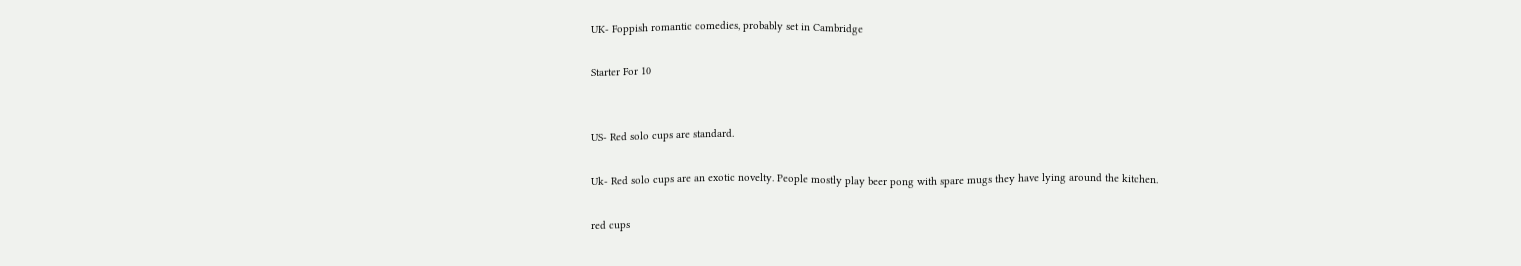UK- Foppish romantic comedies, probably set in Cambridge

Starter For 10


US- Red solo cups are standard.

Uk- Red solo cups are an exotic novelty. People mostly play beer pong with spare mugs they have lying around the kitchen.

red cups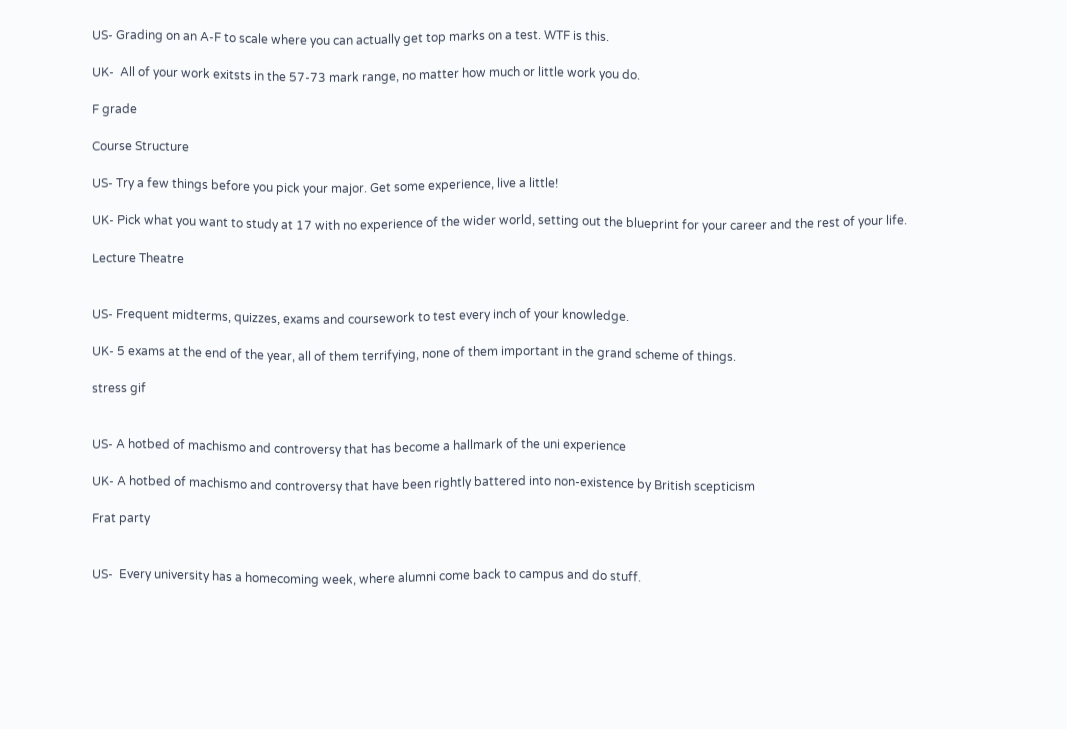US- Grading on an A-F to scale where you can actually get top marks on a test. WTF is this.

UK-  All of your work exitsts in the 57-73 mark range, no matter how much or little work you do.

F grade

Course Structure

US- Try a few things before you pick your major. Get some experience, live a little!

UK- Pick what you want to study at 17 with no experience of the wider world, setting out the blueprint for your career and the rest of your life.

Lecture Theatre


US- Frequent midterms, quizzes, exams and coursework to test every inch of your knowledge.

UK- 5 exams at the end of the year, all of them terrifying, none of them important in the grand scheme of things.

stress gif


US- A hotbed of machismo and controversy that has become a hallmark of the uni experience

UK- A hotbed of machismo and controversy that have been rightly battered into non-existence by British scepticism

Frat party


US-  Every university has a homecoming week, where alumni come back to campus and do stuff.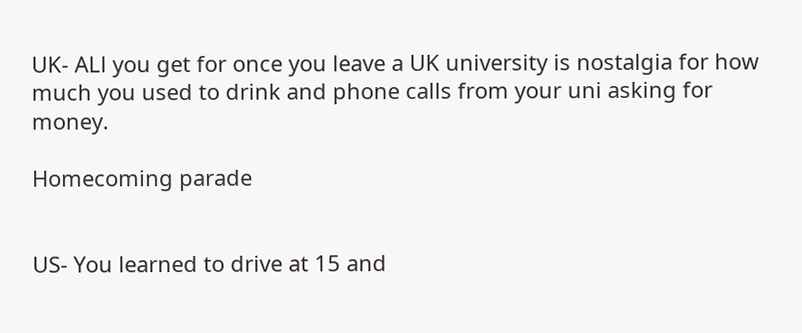UK- ALl you get for once you leave a UK university is nostalgia for how much you used to drink and phone calls from your uni asking for money.

Homecoming parade


US- You learned to drive at 15 and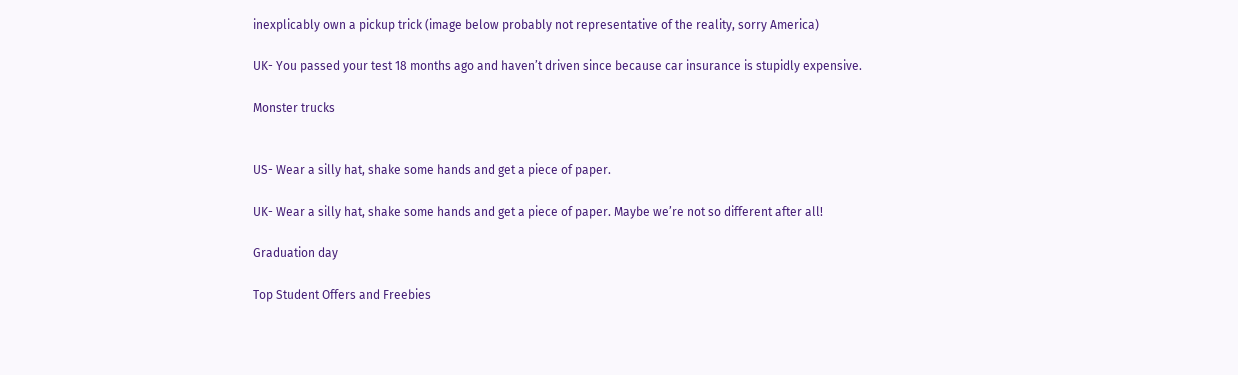inexplicably own a pickup trick (image below probably not representative of the reality, sorry America)

UK- You passed your test 18 months ago and haven’t driven since because car insurance is stupidly expensive.

Monster trucks


US- Wear a silly hat, shake some hands and get a piece of paper.

UK- Wear a silly hat, shake some hands and get a piece of paper. Maybe we’re not so different after all!

Graduation day

Top Student Offers and Freebies